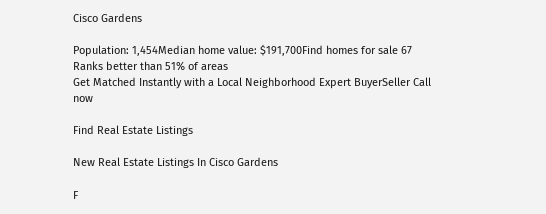Cisco Gardens

Population: 1,454Median home value: $191,700Find homes for sale 67 Ranks better than 51% of areas
Get Matched Instantly with a Local Neighborhood Expert BuyerSeller Call now

Find Real Estate Listings

New Real Estate Listings In Cisco Gardens

F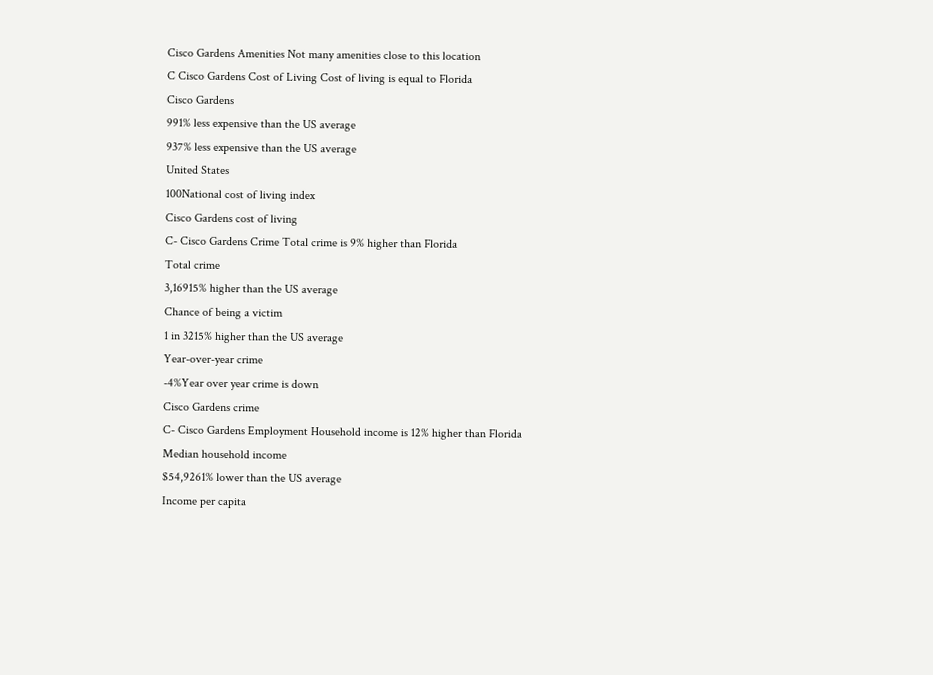Cisco Gardens Amenities Not many amenities close to this location
C Cisco Gardens Cost of Living Cost of living is equal to Florida
Cisco Gardens
991% less expensive than the US average
937% less expensive than the US average
United States
100National cost of living index
Cisco Gardens cost of living
C- Cisco Gardens Crime Total crime is 9% higher than Florida
Total crime
3,16915% higher than the US average
Chance of being a victim
1 in 3215% higher than the US average
Year-over-year crime
-4%Year over year crime is down
Cisco Gardens crime
C- Cisco Gardens Employment Household income is 12% higher than Florida
Median household income
$54,9261% lower than the US average
Income per capita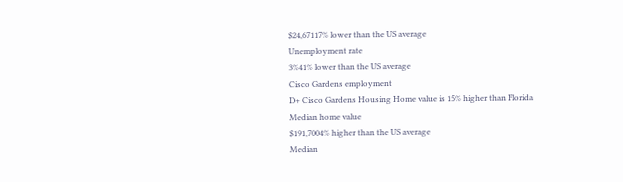$24,67117% lower than the US average
Unemployment rate
3%41% lower than the US average
Cisco Gardens employment
D+ Cisco Gardens Housing Home value is 15% higher than Florida
Median home value
$191,7004% higher than the US average
Median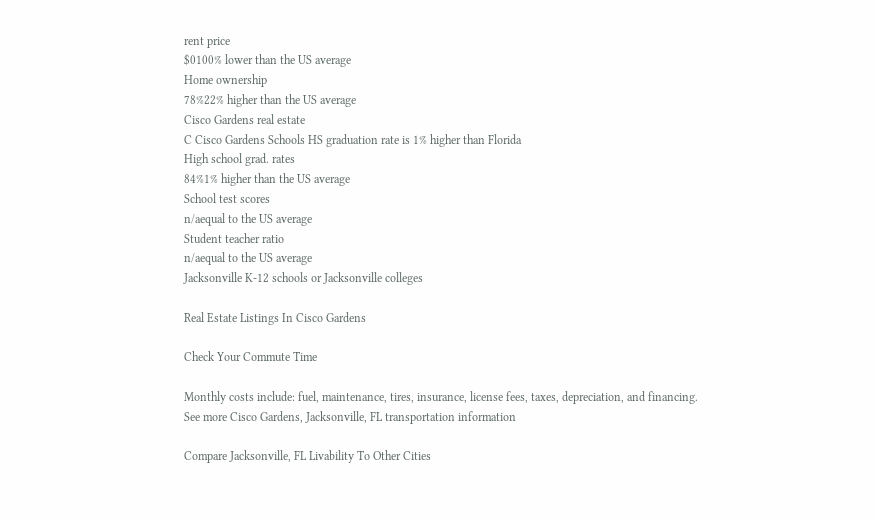rent price
$0100% lower than the US average
Home ownership
78%22% higher than the US average
Cisco Gardens real estate
C Cisco Gardens Schools HS graduation rate is 1% higher than Florida
High school grad. rates
84%1% higher than the US average
School test scores
n/aequal to the US average
Student teacher ratio
n/aequal to the US average
Jacksonville K-12 schools or Jacksonville colleges

Real Estate Listings In Cisco Gardens

Check Your Commute Time

Monthly costs include: fuel, maintenance, tires, insurance, license fees, taxes, depreciation, and financing.
See more Cisco Gardens, Jacksonville, FL transportation information

Compare Jacksonville, FL Livability To Other Cities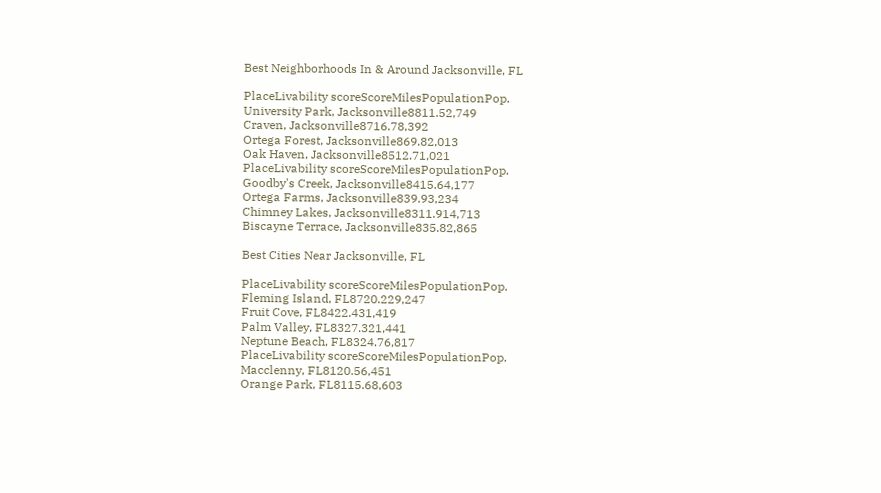Best Neighborhoods In & Around Jacksonville, FL

PlaceLivability scoreScoreMilesPopulationPop.
University Park, Jacksonville8811.52,749
Craven, Jacksonville8716.78,392
Ortega Forest, Jacksonville869.82,013
Oak Haven, Jacksonville8512.71,021
PlaceLivability scoreScoreMilesPopulationPop.
Goodby's Creek, Jacksonville8415.64,177
Ortega Farms, Jacksonville839.93,234
Chimney Lakes, Jacksonville8311.914,713
Biscayne Terrace, Jacksonville835.82,865

Best Cities Near Jacksonville, FL

PlaceLivability scoreScoreMilesPopulationPop.
Fleming Island, FL8720.229,247
Fruit Cove, FL8422.431,419
Palm Valley, FL8327.321,441
Neptune Beach, FL8324.76,817
PlaceLivability scoreScoreMilesPopulationPop.
Macclenny, FL8120.56,451
Orange Park, FL8115.68,603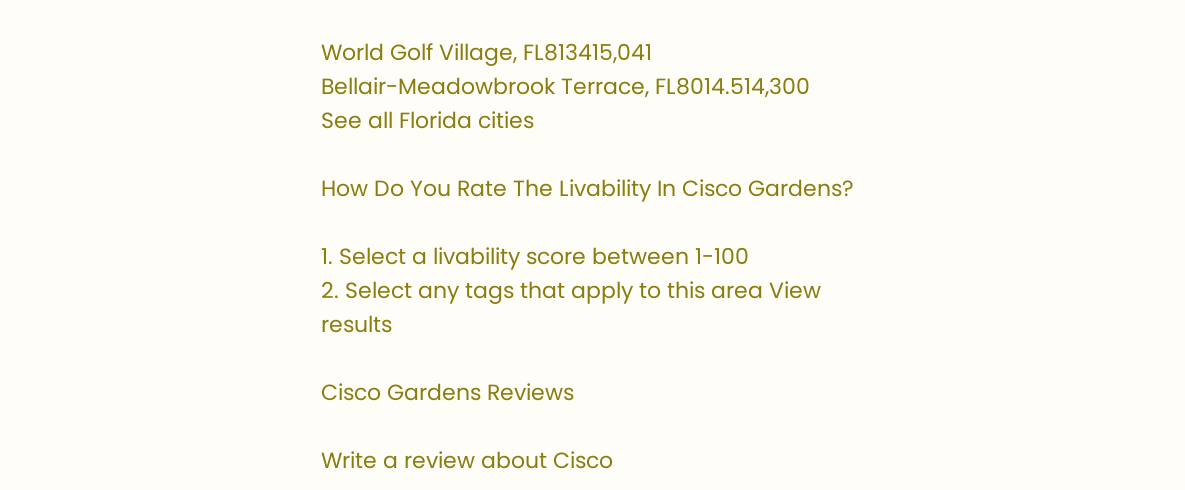World Golf Village, FL813415,041
Bellair-Meadowbrook Terrace, FL8014.514,300
See all Florida cities

How Do You Rate The Livability In Cisco Gardens?

1. Select a livability score between 1-100
2. Select any tags that apply to this area View results

Cisco Gardens Reviews

Write a review about Cisco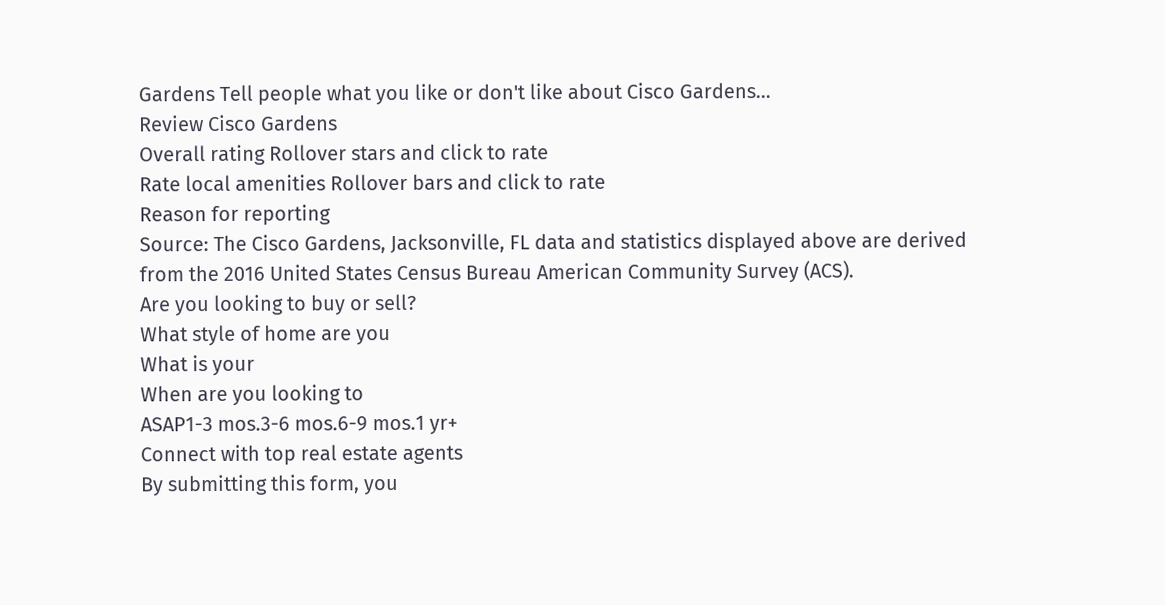Gardens Tell people what you like or don't like about Cisco Gardens…
Review Cisco Gardens
Overall rating Rollover stars and click to rate
Rate local amenities Rollover bars and click to rate
Reason for reporting
Source: The Cisco Gardens, Jacksonville, FL data and statistics displayed above are derived from the 2016 United States Census Bureau American Community Survey (ACS).
Are you looking to buy or sell?
What style of home are you
What is your
When are you looking to
ASAP1-3 mos.3-6 mos.6-9 mos.1 yr+
Connect with top real estate agents
By submitting this form, you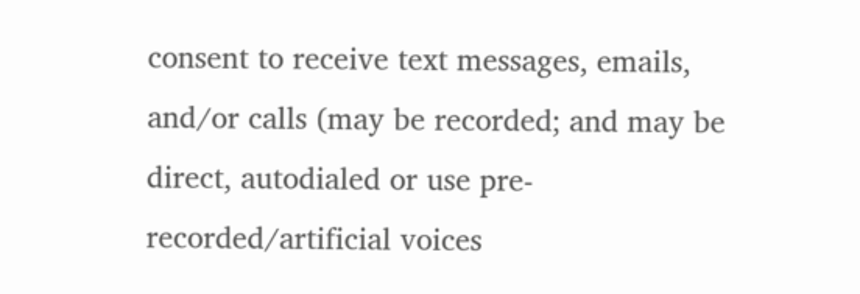consent to receive text messages, emails, and/or calls (may be recorded; and may be direct, autodialed or use pre-recorded/artificial voices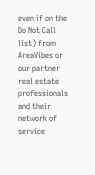even if on the Do Not Call list) from AreaVibes or our partner real estate professionals and their network of service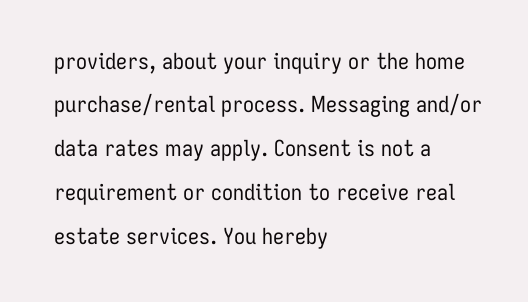providers, about your inquiry or the home purchase/rental process. Messaging and/or data rates may apply. Consent is not a requirement or condition to receive real estate services. You hereby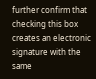further confirm that checking this box creates an electronic signature with the same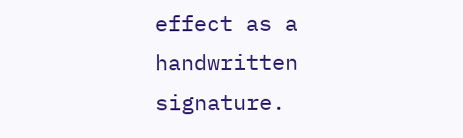effect as a handwritten signature.